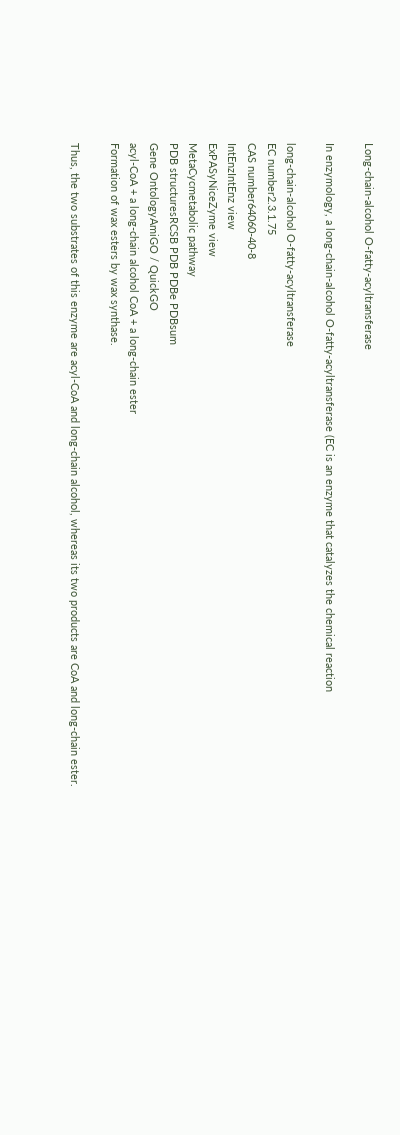Long-chain-alcohol O-fatty-acyltransferase

In enzymology, a long-chain-alcohol O-fatty-acyltransferase (EC is an enzyme that catalyzes the chemical reaction

long-chain-alcohol O-fatty-acyltransferase
EC number2.3.1.75
CAS number64060-40-8
IntEnzIntEnz view
ExPASyNiceZyme view
MetaCycmetabolic pathway
PDB structuresRCSB PDB PDBe PDBsum
Gene OntologyAmiGO / QuickGO
acyl-CoA + a long-chain alcohol CoA + a long-chain ester
Formation of wax esters by wax synthase.

Thus, the two substrates of this enzyme are acyl-CoA and long-chain alcohol, whereas its two products are CoA and long-chain ester.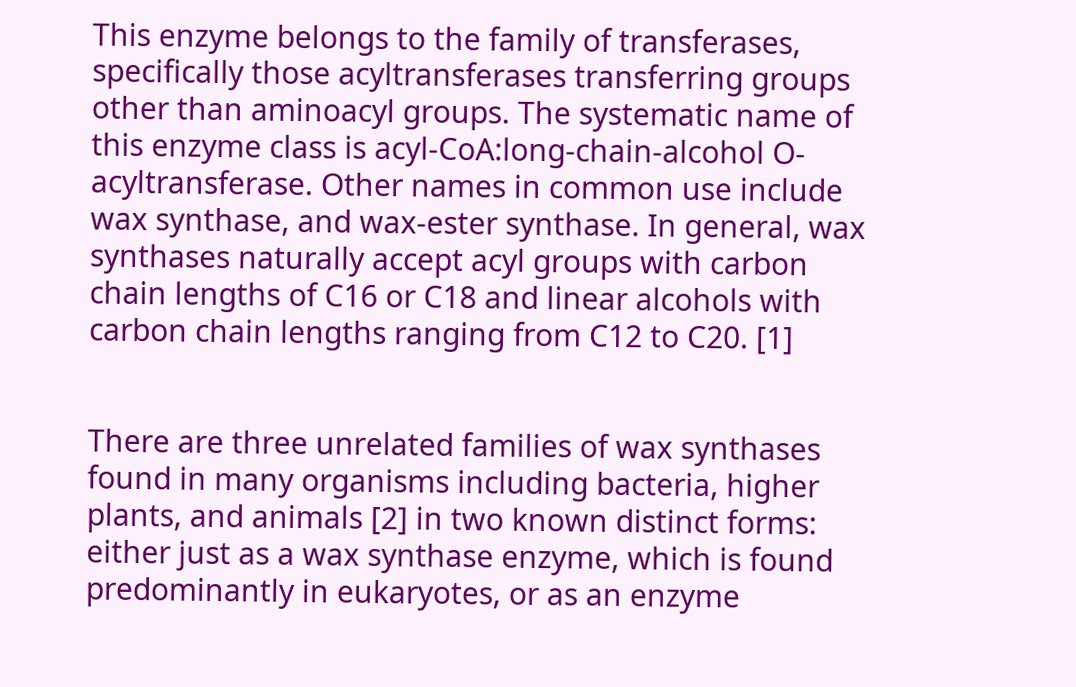This enzyme belongs to the family of transferases, specifically those acyltransferases transferring groups other than aminoacyl groups. The systematic name of this enzyme class is acyl-CoA:long-chain-alcohol O-acyltransferase. Other names in common use include wax synthase, and wax-ester synthase. In general, wax synthases naturally accept acyl groups with carbon chain lengths of C16 or C18 and linear alcohols with carbon chain lengths ranging from C12 to C20. [1]


There are three unrelated families of wax synthases found in many organisms including bacteria, higher plants, and animals [2] in two known distinct forms: either just as a wax synthase enzyme, which is found predominantly in eukaryotes, or as an enzyme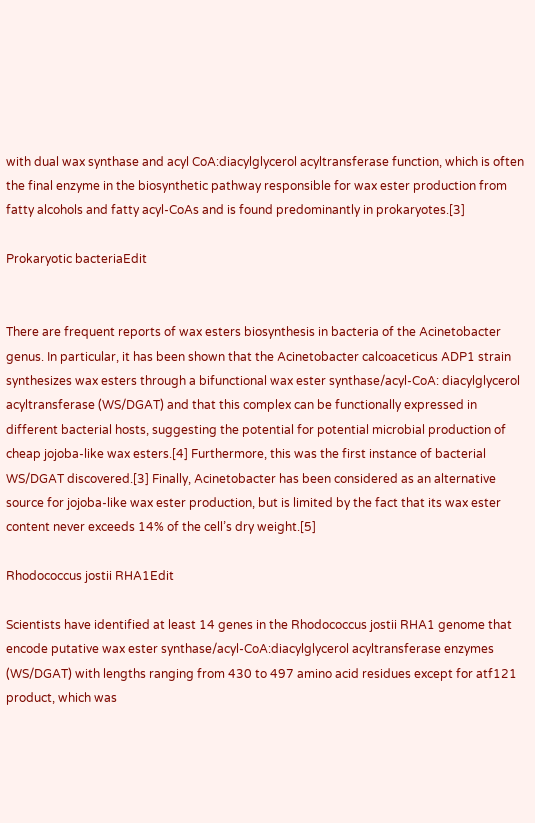with dual wax synthase and acyl CoA:diacylglycerol acyltransferase function, which is often the final enzyme in the biosynthetic pathway responsible for wax ester production from fatty alcohols and fatty acyl-CoAs and is found predominantly in prokaryotes.[3]

Prokaryotic bacteriaEdit


There are frequent reports of wax esters biosynthesis in bacteria of the Acinetobacter genus. In particular, it has been shown that the Acinetobacter calcoaceticus ADP1 strain synthesizes wax esters through a bifunctional wax ester synthase/acyl-CoA: diacylglycerol acyltransferase (WS/DGAT) and that this complex can be functionally expressed in different bacterial hosts, suggesting the potential for potential microbial production of cheap jojoba-like wax esters.[4] Furthermore, this was the first instance of bacterial WS/DGAT discovered.[3] Finally, Acinetobacter has been considered as an alternative source for jojoba-like wax ester production, but is limited by the fact that its wax ester content never exceeds 14% of the cell’s dry weight.[5]

Rhodococcus jostii RHA1Edit

Scientists have identified at least 14 genes in the Rhodococcus jostii RHA1 genome that encode putative wax ester synthase/acyl-CoA:diacylglycerol acyltransferase enzymes (WS/DGAT) with lengths ranging from 430 to 497 amino acid residues except for atf121 product, which was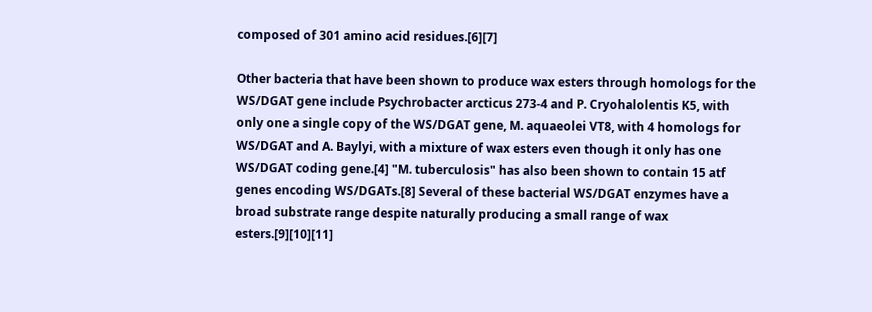composed of 301 amino acid residues.[6][7]

Other bacteria that have been shown to produce wax esters through homologs for the WS/DGAT gene include Psychrobacter arcticus 273-4 and P. Cryohalolentis K5, with only one a single copy of the WS/DGAT gene, M. aquaeolei VT8, with 4 homologs for WS/DGAT and A. Baylyi, with a mixture of wax esters even though it only has one WS/DGAT coding gene.[4] "M. tuberculosis" has also been shown to contain 15 atf genes encoding WS/DGATs.[8] Several of these bacterial WS/DGAT enzymes have a broad substrate range despite naturally producing a small range of wax esters.[9][10][11]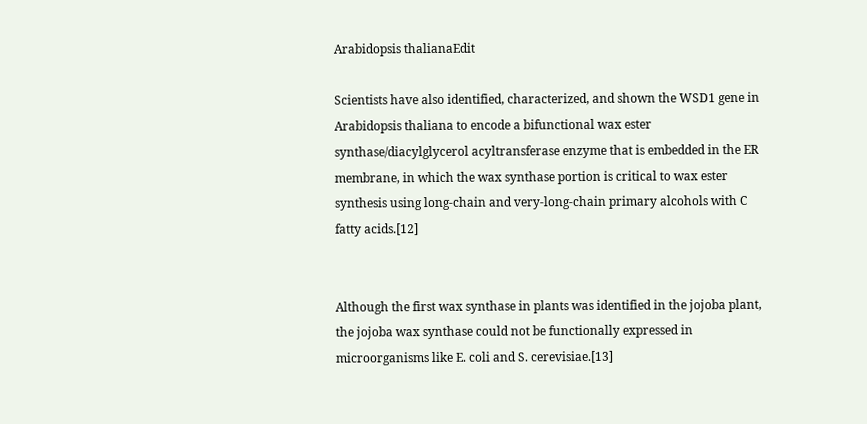Arabidopsis thalianaEdit

Scientists have also identified, characterized, and shown the WSD1 gene in Arabidopsis thaliana to encode a bifunctional wax ester synthase/diacylglycerol acyltransferase enzyme that is embedded in the ER membrane, in which the wax synthase portion is critical to wax ester synthesis using long-chain and very-long-chain primary alcohols with C fatty acids.[12]


Although the first wax synthase in plants was identified in the jojoba plant, the jojoba wax synthase could not be functionally expressed in microorganisms like E. coli and S. cerevisiae.[13]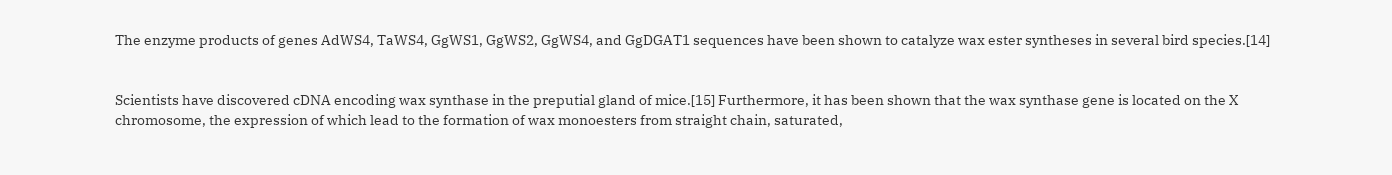The enzyme products of genes AdWS4, TaWS4, GgWS1, GgWS2, GgWS4, and GgDGAT1 sequences have been shown to catalyze wax ester syntheses in several bird species.[14]


Scientists have discovered cDNA encoding wax synthase in the preputial gland of mice.[15] Furthermore, it has been shown that the wax synthase gene is located on the X chromosome, the expression of which lead to the formation of wax monoesters from straight chain, saturated,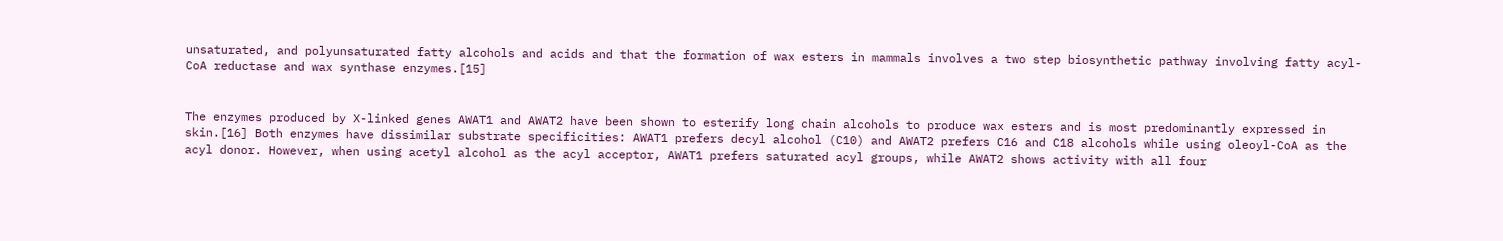unsaturated, and polyunsaturated fatty alcohols and acids and that the formation of wax esters in mammals involves a two step biosynthetic pathway involving fatty acyl-CoA reductase and wax synthase enzymes.[15]


The enzymes produced by X-linked genes AWAT1 and AWAT2 have been shown to esterify long chain alcohols to produce wax esters and is most predominantly expressed in skin.[16] Both enzymes have dissimilar substrate specificities: AWAT1 prefers decyl alcohol (C10) and AWAT2 prefers C16 and C18 alcohols while using oleoyl-CoA as the acyl donor. However, when using acetyl alcohol as the acyl acceptor, AWAT1 prefers saturated acyl groups, while AWAT2 shows activity with all four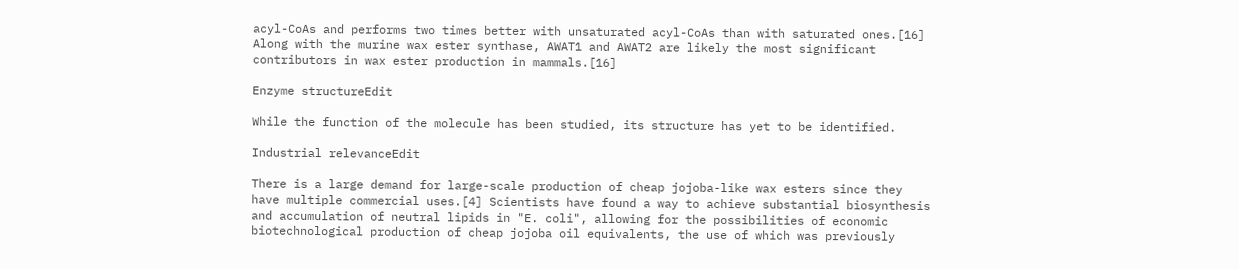acyl-CoAs and performs two times better with unsaturated acyl-CoAs than with saturated ones.[16] Along with the murine wax ester synthase, AWAT1 and AWAT2 are likely the most significant contributors in wax ester production in mammals.[16]

Enzyme structureEdit

While the function of the molecule has been studied, its structure has yet to be identified.

Industrial relevanceEdit

There is a large demand for large-scale production of cheap jojoba-like wax esters since they have multiple commercial uses.[4] Scientists have found a way to achieve substantial biosynthesis and accumulation of neutral lipids in "E. coli", allowing for the possibilities of economic biotechnological production of cheap jojoba oil equivalents, the use of which was previously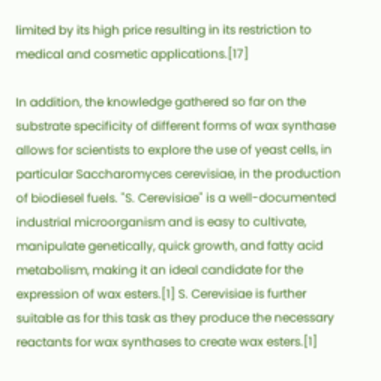limited by its high price resulting in its restriction to medical and cosmetic applications.[17]

In addition, the knowledge gathered so far on the substrate specificity of different forms of wax synthase allows for scientists to explore the use of yeast cells, in particular Saccharomyces cerevisiae, in the production of biodiesel fuels. "S. Cerevisiae" is a well-documented industrial microorganism and is easy to cultivate, manipulate genetically, quick growth, and fatty acid metabolism, making it an ideal candidate for the expression of wax esters.[1] S. Cerevisiae is further suitable as for this task as they produce the necessary reactants for wax synthases to create wax esters.[1]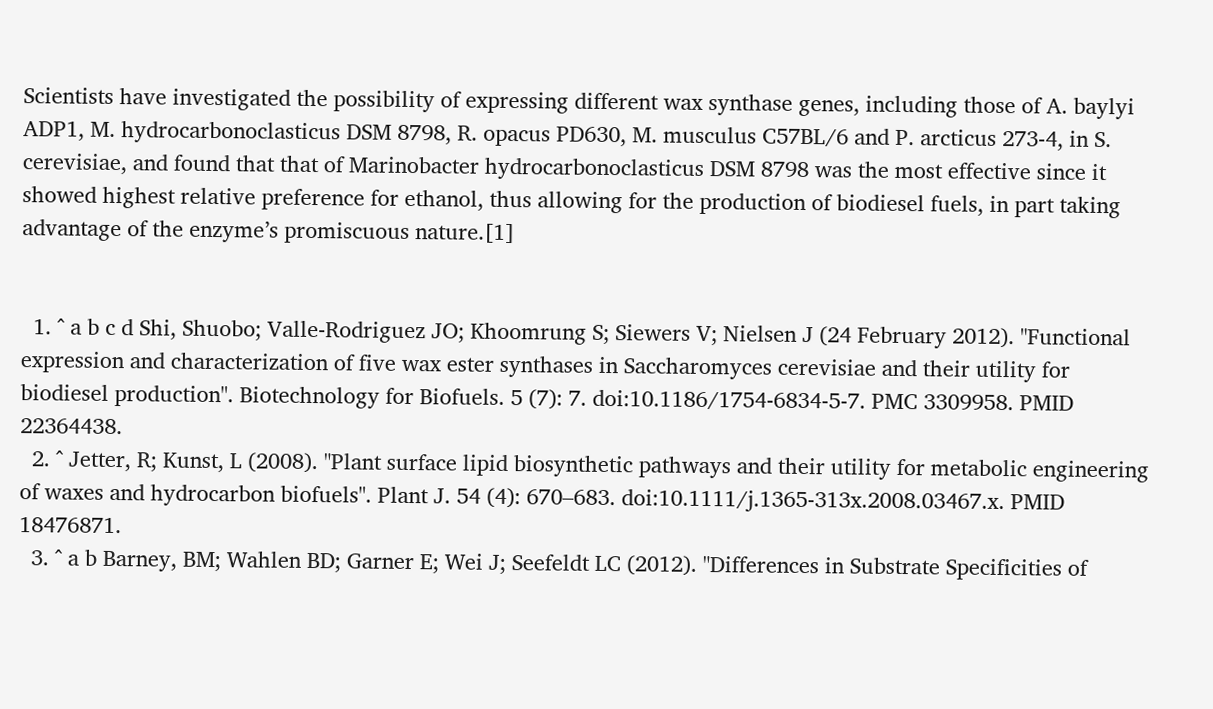Scientists have investigated the possibility of expressing different wax synthase genes, including those of A. baylyi ADP1, M. hydrocarbonoclasticus DSM 8798, R. opacus PD630, M. musculus C57BL/6 and P. arcticus 273-4, in S. cerevisiae, and found that that of Marinobacter hydrocarbonoclasticus DSM 8798 was the most effective since it showed highest relative preference for ethanol, thus allowing for the production of biodiesel fuels, in part taking advantage of the enzyme’s promiscuous nature.[1]


  1. ^ a b c d Shi, Shuobo; Valle-Rodriguez JO; Khoomrung S; Siewers V; Nielsen J (24 February 2012). "Functional expression and characterization of five wax ester synthases in Saccharomyces cerevisiae and their utility for biodiesel production". Biotechnology for Biofuels. 5 (7): 7. doi:10.1186/1754-6834-5-7. PMC 3309958. PMID 22364438.
  2. ^ Jetter, R; Kunst, L (2008). "Plant surface lipid biosynthetic pathways and their utility for metabolic engineering of waxes and hydrocarbon biofuels". Plant J. 54 (4): 670–683. doi:10.1111/j.1365-313x.2008.03467.x. PMID 18476871.
  3. ^ a b Barney, BM; Wahlen BD; Garner E; Wei J; Seefeldt LC (2012). "Differences in Substrate Specificities of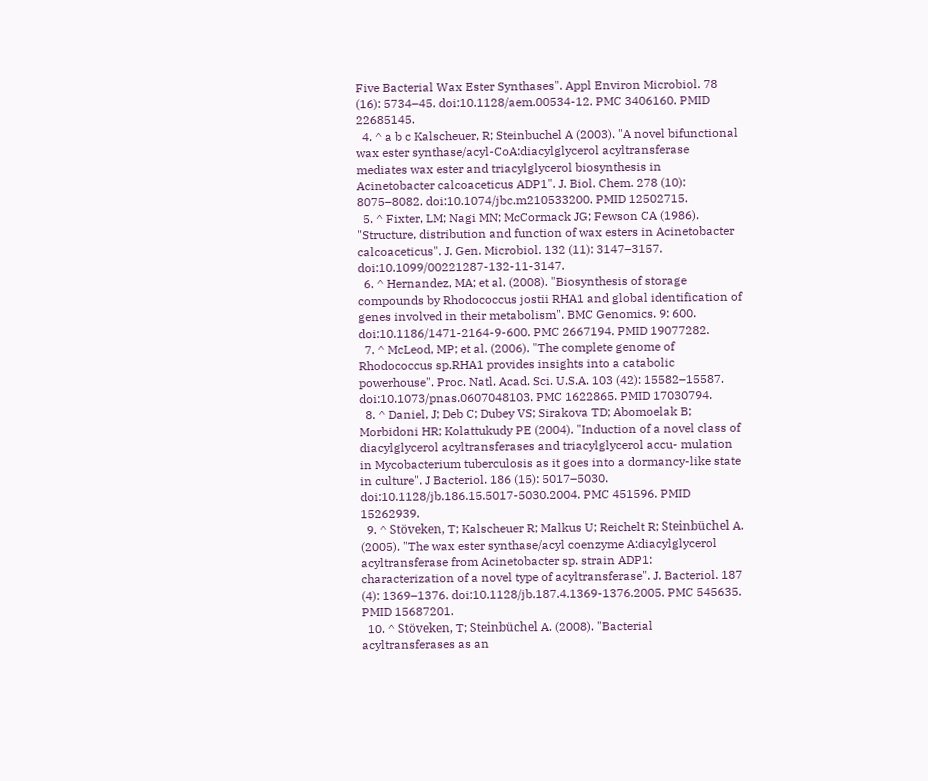Five Bacterial Wax Ester Synthases". Appl Environ Microbiol. 78 (16): 5734–45. doi:10.1128/aem.00534-12. PMC 3406160. PMID 22685145.
  4. ^ a b c Kalscheuer, R; Steinbuchel A (2003). "A novel bifunctional wax ester synthase/acyl-CoA:diacylglycerol acyltransferase mediates wax ester and triacylglycerol biosynthesis in Acinetobacter calcoaceticus ADP1". J. Biol. Chem. 278 (10): 8075–8082. doi:10.1074/jbc.m210533200. PMID 12502715.
  5. ^ Fixter, LM; Nagi MN; McCormack JG; Fewson CA (1986). "Structure, distribution and function of wax esters in Acinetobacter calcoaceticus". J. Gen. Microbiol. 132 (11): 3147–3157. doi:10.1099/00221287-132-11-3147.
  6. ^ Hernandez, MA; et al. (2008). "Biosynthesis of storage compounds by Rhodococcus jostii RHA1 and global identification of genes involved in their metabolism". BMC Genomics. 9: 600. doi:10.1186/1471-2164-9-600. PMC 2667194. PMID 19077282.
  7. ^ McLeod, MP; et al. (2006). "The complete genome of Rhodococcus sp.RHA1 provides insights into a catabolic powerhouse". Proc. Natl. Acad. Sci. U.S.A. 103 (42): 15582–15587. doi:10.1073/pnas.0607048103. PMC 1622865. PMID 17030794.
  8. ^ Daniel, J; Deb C; Dubey VS; Sirakova TD; Abomoelak B; Morbidoni HR; Kolattukudy PE (2004). "Induction of a novel class of diacylglycerol acyltransferases and triacylglycerol accu- mulation in Mycobacterium tuberculosis as it goes into a dormancy-like state in culture". J Bacteriol. 186 (15): 5017–5030. doi:10.1128/jb.186.15.5017-5030.2004. PMC 451596. PMID 15262939.
  9. ^ Stöveken, T; Kalscheuer R; Malkus U; Reichelt R; Steinbüchel A. (2005). "The wax ester synthase/acyl coenzyme A:diacylglycerol acyltransferase from Acinetobacter sp. strain ADP1: characterization of a novel type of acyltransferase". J. Bacteriol. 187 (4): 1369–1376. doi:10.1128/jb.187.4.1369-1376.2005. PMC 545635. PMID 15687201.
  10. ^ Stöveken, T; Steinbüchel A. (2008). "Bacterial acyltransferases as an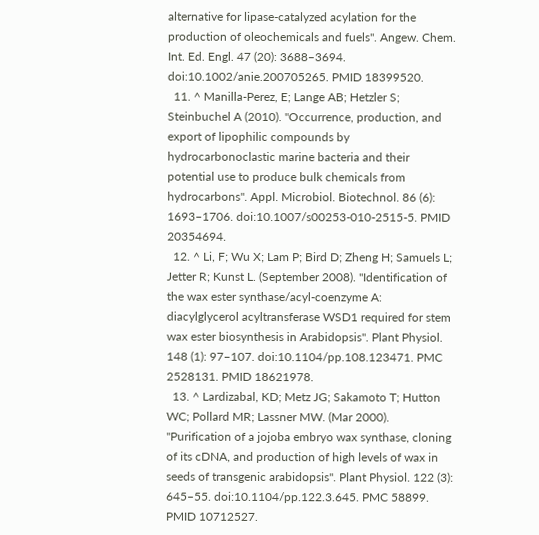alternative for lipase-catalyzed acylation for the production of oleochemicals and fuels". Angew. Chem. Int. Ed. Engl. 47 (20): 3688–3694. doi:10.1002/anie.200705265. PMID 18399520.
  11. ^ Manilla-Perez, E; Lange AB; Hetzler S; Steinbuchel A (2010). "Occurrence, production, and export of lipophilic compounds by hydrocarbonoclastic marine bacteria and their potential use to produce bulk chemicals from hydrocarbons". Appl. Microbiol. Biotechnol. 86 (6): 1693–1706. doi:10.1007/s00253-010-2515-5. PMID 20354694.
  12. ^ Li, F; Wu X; Lam P; Bird D; Zheng H; Samuels L; Jetter R; Kunst L. (September 2008). "Identification of the wax ester synthase/acyl-coenzyme A: diacylglycerol acyltransferase WSD1 required for stem wax ester biosynthesis in Arabidopsis". Plant Physiol. 148 (1): 97–107. doi:10.1104/pp.108.123471. PMC 2528131. PMID 18621978.
  13. ^ Lardizabal, KD; Metz JG; Sakamoto T; Hutton WC; Pollard MR; Lassner MW. (Mar 2000). "Purification of a jojoba embryo wax synthase, cloning of its cDNA, and production of high levels of wax in seeds of transgenic arabidopsis". Plant Physiol. 122 (3): 645–55. doi:10.1104/pp.122.3.645. PMC 58899. PMID 10712527.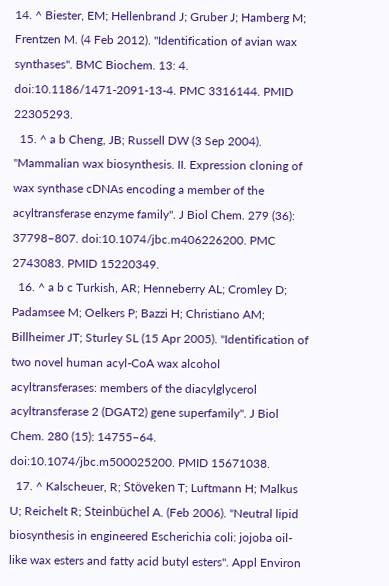14. ^ Biester, EM; Hellenbrand J; Gruber J; Hamberg M; Frentzen M. (4 Feb 2012). "Identification of avian wax synthases". BMC Biochem. 13: 4. doi:10.1186/1471-2091-13-4. PMC 3316144. PMID 22305293.
  15. ^ a b Cheng, JB; Russell DW (3 Sep 2004). "Mammalian wax biosynthesis. II. Expression cloning of wax synthase cDNAs encoding a member of the acyltransferase enzyme family". J Biol Chem. 279 (36): 37798–807. doi:10.1074/jbc.m406226200. PMC 2743083. PMID 15220349.
  16. ^ a b c Turkish, AR; Henneberry AL; Cromley D; Padamsee M; Oelkers P; Bazzi H; Christiano AM; Billheimer JT; Sturley SL (15 Apr 2005). "Identification of two novel human acyl-CoA wax alcohol acyltransferases: members of the diacylglycerol acyltransferase 2 (DGAT2) gene superfamily". J Biol Chem. 280 (15): 14755–64. doi:10.1074/jbc.m500025200. PMID 15671038.
  17. ^ Kalscheuer, R; Stöveken T; Luftmann H; Malkus U; Reichelt R; Steinbüchel A. (Feb 2006). "Neutral lipid biosynthesis in engineered Escherichia coli: jojoba oil-like wax esters and fatty acid butyl esters". Appl Environ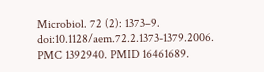Microbiol. 72 (2): 1373–9. doi:10.1128/aem.72.2.1373-1379.2006. PMC 1392940. PMID 16461689.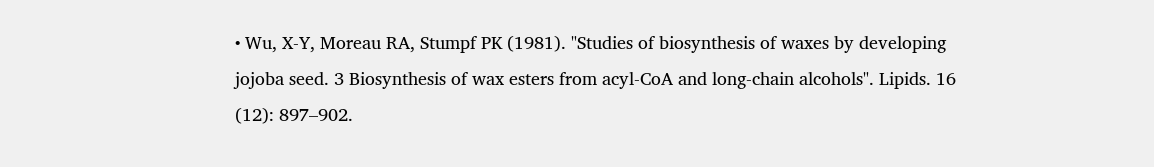• Wu, X-Y, Moreau RA, Stumpf PK (1981). "Studies of biosynthesis of waxes by developing jojoba seed. 3 Biosynthesis of wax esters from acyl-CoA and long-chain alcohols". Lipids. 16 (12): 897–902.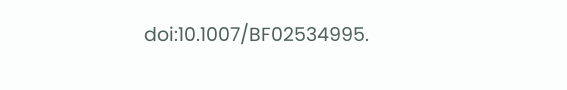doi:10.1007/BF02534995.